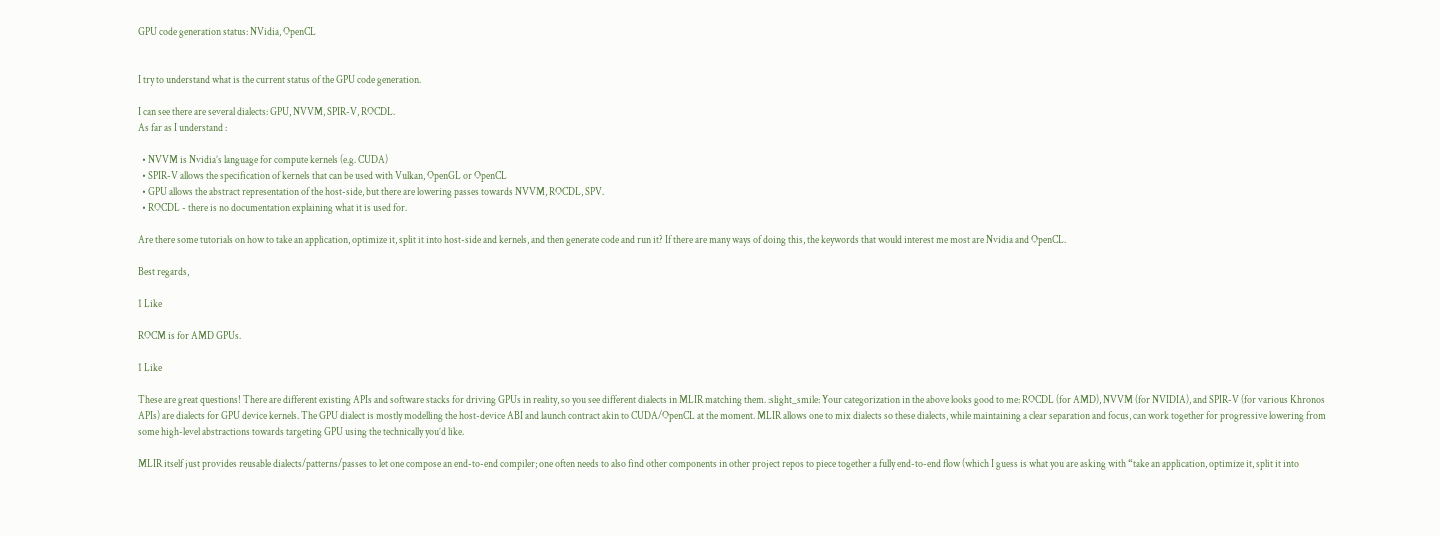GPU code generation status: NVidia, OpenCL


I try to understand what is the current status of the GPU code generation.

I can see there are several dialects: GPU, NVVM, SPIR-V, ROCDL.
As far as I understand :

  • NVVM is Nvidia’s language for compute kernels (e.g. CUDA)
  • SPIR-V allows the specification of kernels that can be used with Vulkan, OpenGL or OpenCL
  • GPU allows the abstract representation of the host-side, but there are lowering passes towards NVVM, ROCDL, SPV.
  • ROCDL - there is no documentation explaining what it is used for.

Are there some tutorials on how to take an application, optimize it, split it into host-side and kernels, and then generate code and run it? If there are many ways of doing this, the keywords that would interest me most are Nvidia and OpenCL.

Best regards,

1 Like

ROCM is for AMD GPUs.

1 Like

These are great questions! There are different existing APIs and software stacks for driving GPUs in reality, so you see different dialects in MLIR matching them. :slight_smile: Your categorization in the above looks good to me: ROCDL (for AMD), NVVM (for NVIDIA), and SPIR-V (for various Khronos APIs) are dialects for GPU device kernels. The GPU dialect is mostly modelling the host-device ABI and launch contract akin to CUDA/OpenCL at the moment. MLIR allows one to mix dialects so these dialects, while maintaining a clear separation and focus, can work together for progressive lowering from some high-level abstractions towards targeting GPU using the technically you’d like.

MLIR itself just provides reusable dialects/patterns/passes to let one compose an end-to-end compiler; one often needs to also find other components in other project repos to piece together a fully end-to-end flow (which I guess is what you are asking with “take an application, optimize it, split it into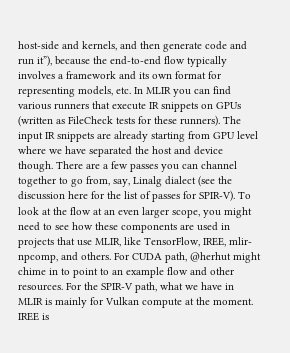host-side and kernels, and then generate code and run it”), because the end-to-end flow typically involves a framework and its own format for representing models, etc. In MLIR you can find various runners that execute IR snippets on GPUs (written as FileCheck tests for these runners). The input IR snippets are already starting from GPU level where we have separated the host and device though. There are a few passes you can channel together to go from, say, Linalg dialect (see the discussion here for the list of passes for SPIR-V). To look at the flow at an even larger scope, you might need to see how these components are used in projects that use MLIR, like TensorFlow, IREE, mlir-npcomp, and others. For CUDA path, @herhut might chime in to point to an example flow and other resources. For the SPIR-V path, what we have in MLIR is mainly for Vulkan compute at the moment. IREE is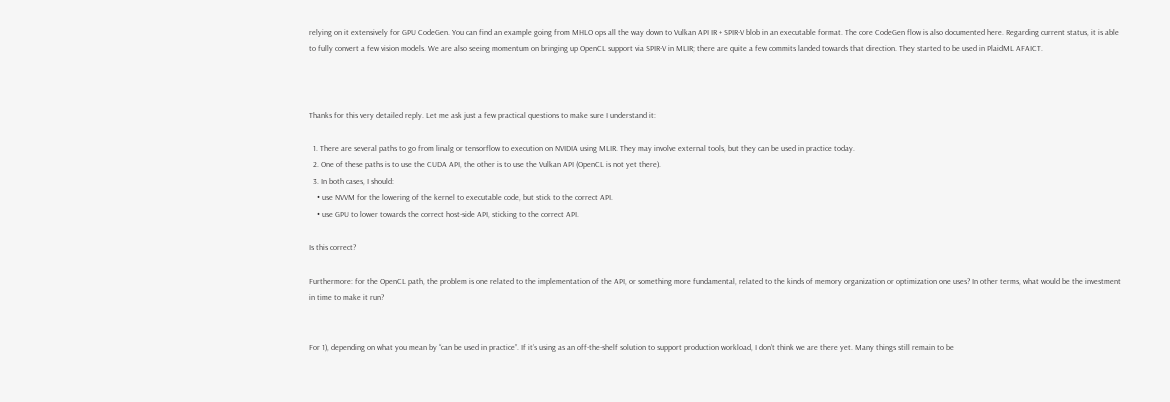relying on it extensively for GPU CodeGen. You can find an example going from MHLO ops all the way down to Vulkan API IR + SPIR-V blob in an executable format. The core CodeGen flow is also documented here. Regarding current status, it is able to fully convert a few vision models. We are also seeing momentum on bringing up OpenCL support via SPIR-V in MLIR; there are quite a few commits landed towards that direction. They started to be used in PlaidML AFAICT.



Thanks for this very detailed reply. Let me ask just a few practical questions to make sure I understand it:

  1. There are several paths to go from linalg or tensorflow to execution on NVIDIA using MLIR. They may involve external tools, but they can be used in practice today.
  2. One of these paths is to use the CUDA API, the other is to use the Vulkan API (OpenCL is not yet there).
  3. In both cases, I should:
    • use NVVM for the lowering of the kernel to executable code, but stick to the correct API.
    • use GPU to lower towards the correct host-side API, sticking to the correct API.

Is this correct?

Furthermore: for the OpenCL path, the problem is one related to the implementation of the API, or something more fundamental, related to the kinds of memory organization or optimization one uses? In other terms, what would be the investment in time to make it run?


For 1), depending on what you mean by “can be used in practice”. If it’s using as an off-the-shelf solution to support production workload, I don’t think we are there yet. Many things still remain to be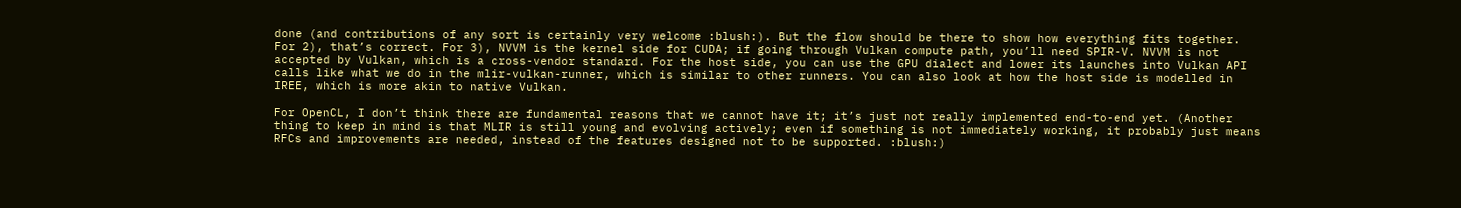done (and contributions of any sort is certainly very welcome :blush:). But the flow should be there to show how everything fits together. For 2), that’s correct. For 3), NVVM is the kernel side for CUDA; if going through Vulkan compute path, you’ll need SPIR-V. NVVM is not accepted by Vulkan, which is a cross-vendor standard. For the host side, you can use the GPU dialect and lower its launches into Vulkan API calls like what we do in the mlir-vulkan-runner, which is similar to other runners. You can also look at how the host side is modelled in IREE, which is more akin to native Vulkan.

For OpenCL, I don’t think there are fundamental reasons that we cannot have it; it’s just not really implemented end-to-end yet. (Another thing to keep in mind is that MLIR is still young and evolving actively; even if something is not immediately working, it probably just means RFCs and improvements are needed, instead of the features designed not to be supported. :blush:)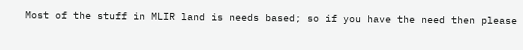Most of the stuff in MLIR land is needs based; so if you have the need then please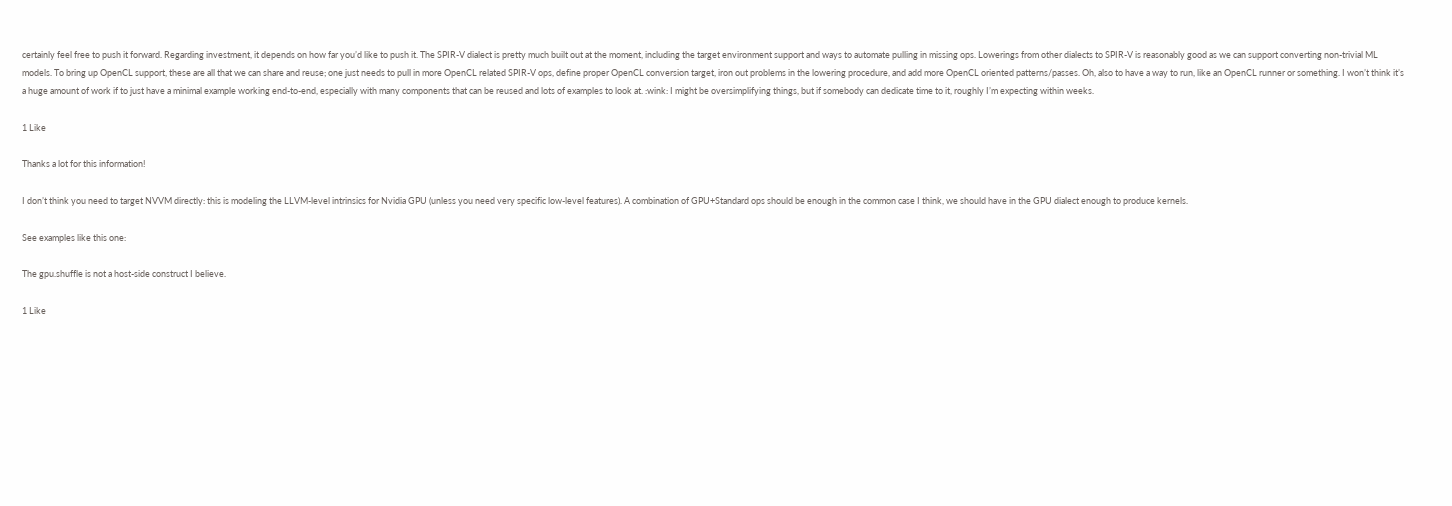certainly feel free to push it forward. Regarding investment, it depends on how far you’d like to push it. The SPIR-V dialect is pretty much built out at the moment, including the target environment support and ways to automate pulling in missing ops. Lowerings from other dialects to SPIR-V is reasonably good as we can support converting non-trivial ML models. To bring up OpenCL support, these are all that we can share and reuse; one just needs to pull in more OpenCL related SPIR-V ops, define proper OpenCL conversion target, iron out problems in the lowering procedure, and add more OpenCL oriented patterns/passes. Oh, also to have a way to run, like an OpenCL runner or something. I won’t think it’s a huge amount of work if to just have a minimal example working end-to-end, especially with many components that can be reused and lots of examples to look at. :wink: I might be oversimplifying things, but if somebody can dedicate time to it, roughly I’m expecting within weeks.

1 Like

Thanks a lot for this information!

I don’t think you need to target NVVM directly: this is modeling the LLVM-level intrinsics for Nvidia GPU (unless you need very specific low-level features). A combination of GPU+Standard ops should be enough in the common case I think, we should have in the GPU dialect enough to produce kernels.

See examples like this one:

The gpu.shuffle is not a host-side construct I believe.

1 Like